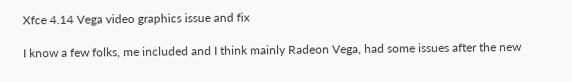Xfce 4.14 Vega video graphics issue and fix

I know a few folks, me included and I think mainly Radeon Vega, had some issues after the new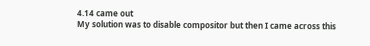4.14 came out
My solution was to disable compositor but then I came across this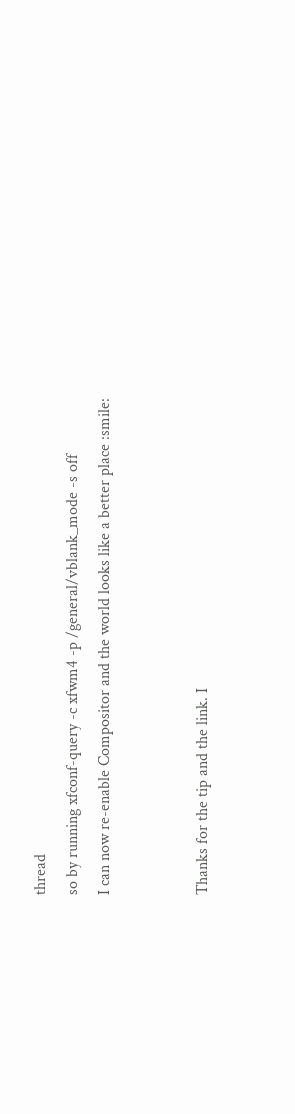thread
so by running xfconf-query -c xfwm4 -p /general/vblank_mode -s off
I can now re-enable Compositor and the world looks like a better place :smile:


Thanks for the tip and the link. I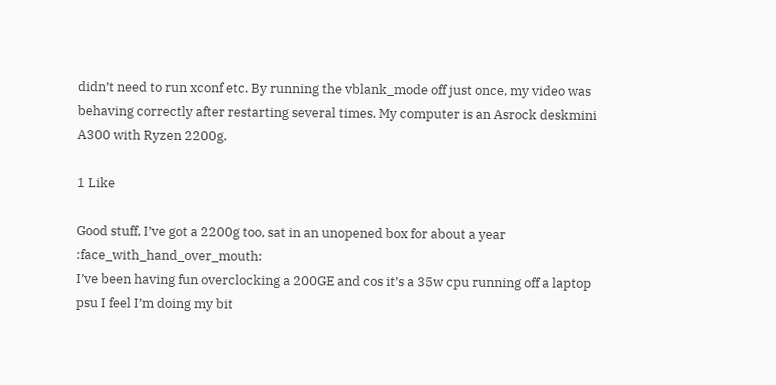didn’t need to run xconf etc. By running the vblank_mode off just once, my video was behaving correctly after restarting several times. My computer is an Asrock deskmini A300 with Ryzen 2200g.

1 Like

Good stuff, I’ve got a 2200g too, sat in an unopened box for about a year :face_with_hand_over_mouth:
I’ve been having fun overclocking a 200GE and cos it’s a 35w cpu running off a laptop psu I feel I’m doing my bit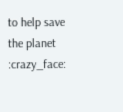to help save the planet :crazy_face: